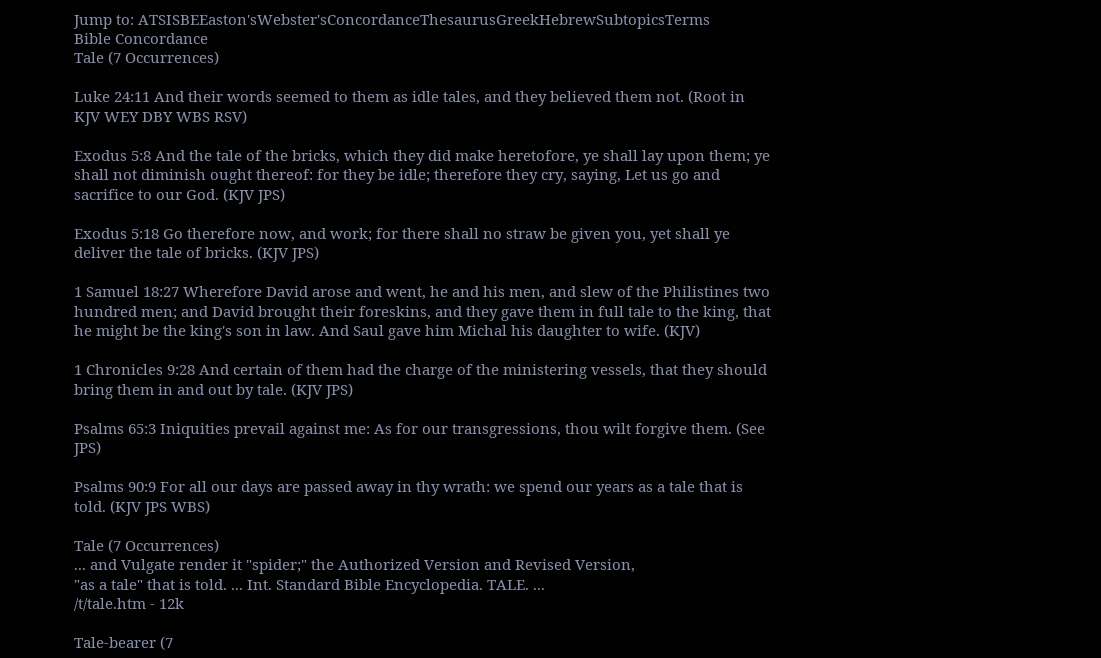Jump to: ATSISBEEaston'sWebster'sConcordanceThesaurusGreekHebrewSubtopicsTerms
Bible Concordance
Tale (7 Occurrences)

Luke 24:11 And their words seemed to them as idle tales, and they believed them not. (Root in KJV WEY DBY WBS RSV)

Exodus 5:8 And the tale of the bricks, which they did make heretofore, ye shall lay upon them; ye shall not diminish ought thereof: for they be idle; therefore they cry, saying, Let us go and sacrifice to our God. (KJV JPS)

Exodus 5:18 Go therefore now, and work; for there shall no straw be given you, yet shall ye deliver the tale of bricks. (KJV JPS)

1 Samuel 18:27 Wherefore David arose and went, he and his men, and slew of the Philistines two hundred men; and David brought their foreskins, and they gave them in full tale to the king, that he might be the king's son in law. And Saul gave him Michal his daughter to wife. (KJV)

1 Chronicles 9:28 And certain of them had the charge of the ministering vessels, that they should bring them in and out by tale. (KJV JPS)

Psalms 65:3 Iniquities prevail against me: As for our transgressions, thou wilt forgive them. (See JPS)

Psalms 90:9 For all our days are passed away in thy wrath: we spend our years as a tale that is told. (KJV JPS WBS)

Tale (7 Occurrences)
... and Vulgate render it "spider;" the Authorized Version and Revised Version,
"as a tale" that is told. ... Int. Standard Bible Encyclopedia. TALE. ...
/t/tale.htm - 12k

Tale-bearer (7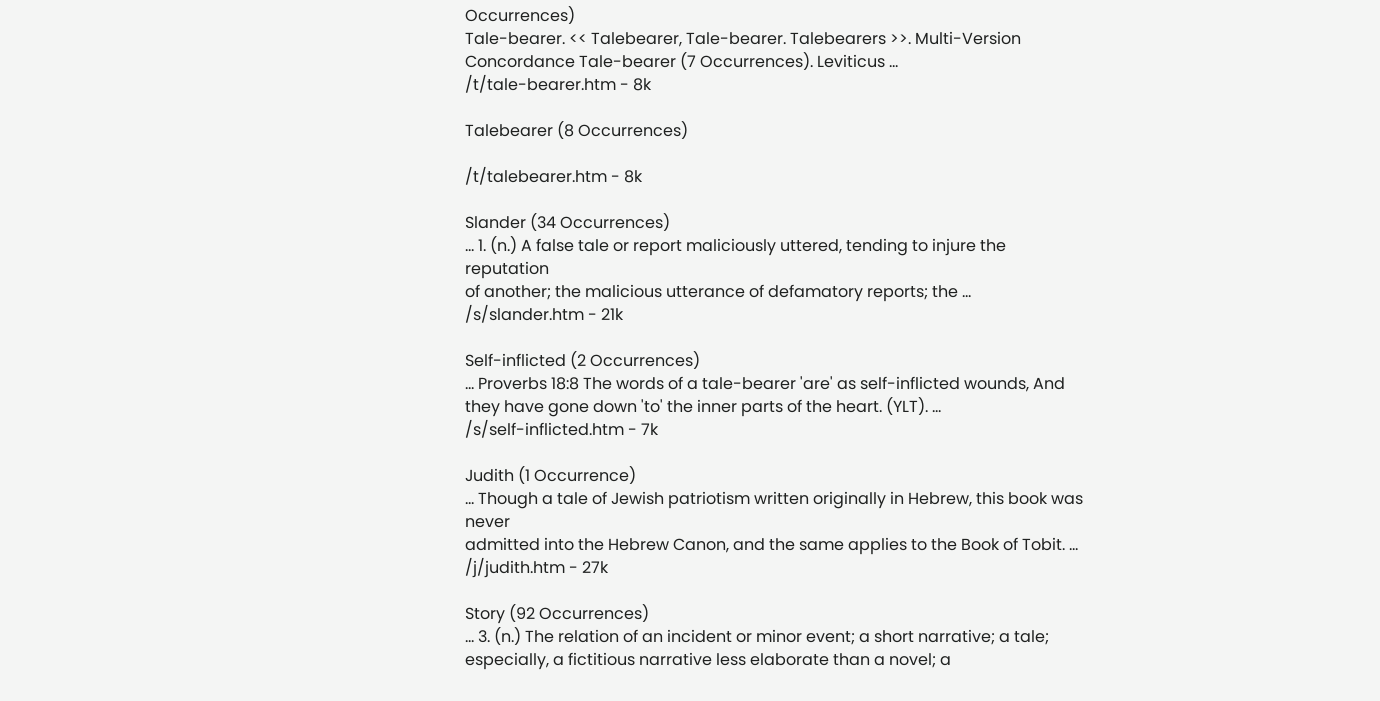Occurrences)
Tale-bearer. << Talebearer, Tale-bearer. Talebearers >>. Multi-Version
Concordance Tale-bearer (7 Occurrences). Leviticus ...
/t/tale-bearer.htm - 8k

Talebearer (8 Occurrences)

/t/talebearer.htm - 8k

Slander (34 Occurrences)
... 1. (n.) A false tale or report maliciously uttered, tending to injure the reputation
of another; the malicious utterance of defamatory reports; the ...
/s/slander.htm - 21k

Self-inflicted (2 Occurrences)
... Proverbs 18:8 The words of a tale-bearer 'are' as self-inflicted wounds, And
they have gone down 'to' the inner parts of the heart. (YLT). ...
/s/self-inflicted.htm - 7k

Judith (1 Occurrence)
... Though a tale of Jewish patriotism written originally in Hebrew, this book was never
admitted into the Hebrew Canon, and the same applies to the Book of Tobit. ...
/j/judith.htm - 27k

Story (92 Occurrences)
... 3. (n.) The relation of an incident or minor event; a short narrative; a tale;
especially, a fictitious narrative less elaborate than a novel; a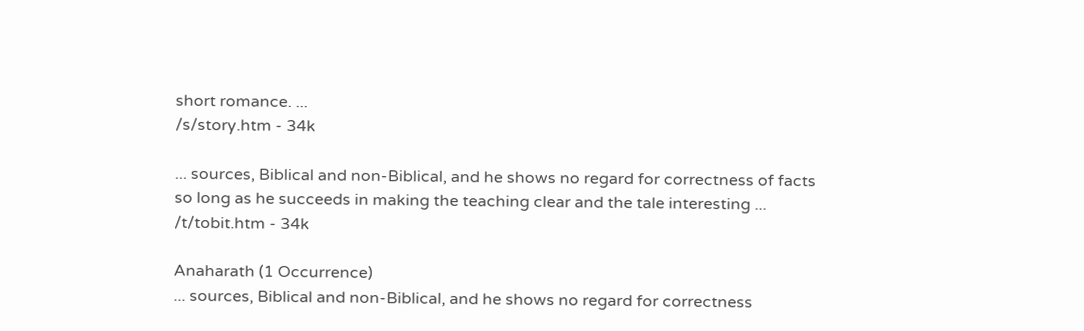short romance. ...
/s/story.htm - 34k

... sources, Biblical and non-Biblical, and he shows no regard for correctness of facts
so long as he succeeds in making the teaching clear and the tale interesting ...
/t/tobit.htm - 34k

Anaharath (1 Occurrence)
... sources, Biblical and non-Biblical, and he shows no regard for correctness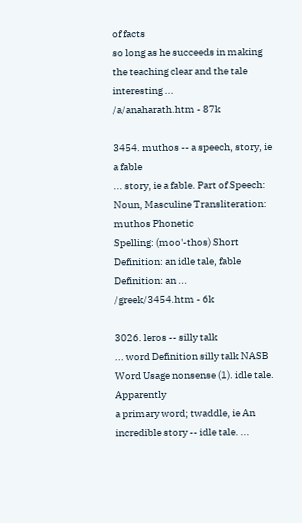of facts
so long as he succeeds in making the teaching clear and the tale interesting ...
/a/anaharath.htm - 87k

3454. muthos -- a speech, story, ie a fable
... story, ie a fable. Part of Speech: Noun, Masculine Transliteration: muthos Phonetic
Spelling: (moo'-thos) Short Definition: an idle tale, fable Definition: an ...
/greek/3454.htm - 6k

3026. leros -- silly talk
... word Definition silly talk NASB Word Usage nonsense (1). idle tale. Apparently
a primary word; twaddle, ie An incredible story -- idle tale. ...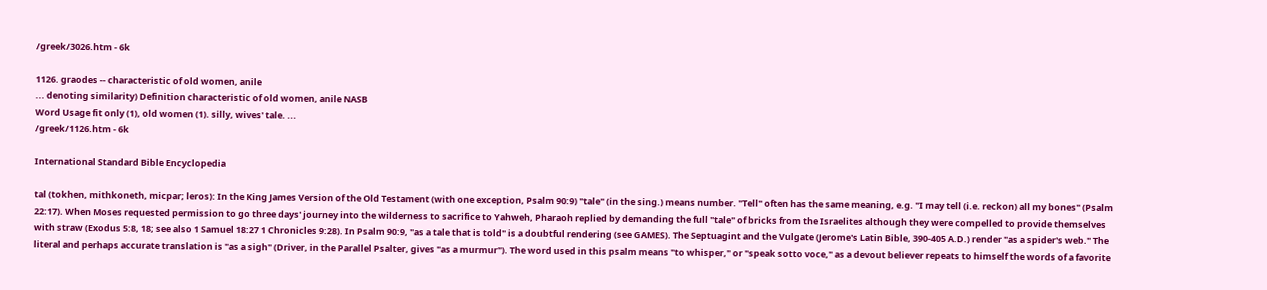/greek/3026.htm - 6k

1126. graodes -- characteristic of old women, anile
... denoting similarity) Definition characteristic of old women, anile NASB
Word Usage fit only (1), old women (1). silly, wives' tale. ...
/greek/1126.htm - 6k

International Standard Bible Encyclopedia

tal (tokhen, mithkoneth, micpar; leros): In the King James Version of the Old Testament (with one exception, Psalm 90:9) "tale" (in the sing.) means number. "Tell" often has the same meaning, e.g. "I may tell (i.e. reckon) all my bones" (Psalm 22:17). When Moses requested permission to go three days' journey into the wilderness to sacrifice to Yahweh, Pharaoh replied by demanding the full "tale" of bricks from the Israelites although they were compelled to provide themselves with straw (Exodus 5:8, 18; see also 1 Samuel 18:27 1 Chronicles 9:28). In Psalm 90:9, "as a tale that is told" is a doubtful rendering (see GAMES). The Septuagint and the Vulgate (Jerome's Latin Bible, 390-405 A.D.) render "as a spider's web." The literal and perhaps accurate translation is "as a sigh" (Driver, in the Parallel Psalter, gives "as a murmur"). The word used in this psalm means "to whisper," or "speak sotto voce," as a devout believer repeats to himself the words of a favorite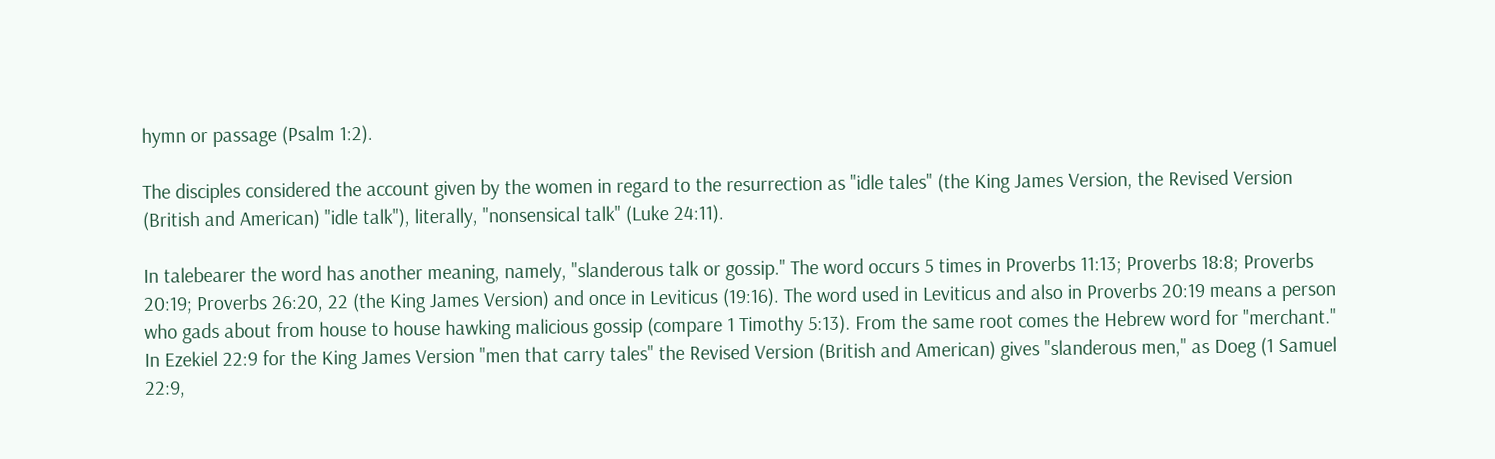hymn or passage (Psalm 1:2).

The disciples considered the account given by the women in regard to the resurrection as "idle tales" (the King James Version, the Revised Version (British and American) "idle talk"), literally, "nonsensical talk" (Luke 24:11).

In talebearer the word has another meaning, namely, "slanderous talk or gossip." The word occurs 5 times in Proverbs 11:13; Proverbs 18:8; Proverbs 20:19; Proverbs 26:20, 22 (the King James Version) and once in Leviticus (19:16). The word used in Leviticus and also in Proverbs 20:19 means a person who gads about from house to house hawking malicious gossip (compare 1 Timothy 5:13). From the same root comes the Hebrew word for "merchant." In Ezekiel 22:9 for the King James Version "men that carry tales" the Revised Version (British and American) gives "slanderous men," as Doeg (1 Samuel 22:9,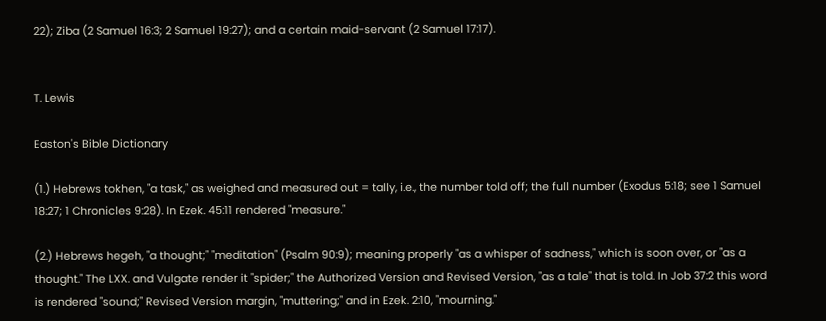22); Ziba (2 Samuel 16:3; 2 Samuel 19:27); and a certain maid-servant (2 Samuel 17:17).


T. Lewis

Easton's Bible Dictionary

(1.) Hebrews tokhen, "a task," as weighed and measured out = tally, i.e., the number told off; the full number (Exodus 5:18; see 1 Samuel 18:27; 1 Chronicles 9:28). In Ezek. 45:11 rendered "measure."

(2.) Hebrews hegeh, "a thought;" "meditation" (Psalm 90:9); meaning properly "as a whisper of sadness," which is soon over, or "as a thought." The LXX. and Vulgate render it "spider;" the Authorized Version and Revised Version, "as a tale" that is told. In Job 37:2 this word is rendered "sound;" Revised Version margin, "muttering;" and in Ezek. 2:10, "mourning."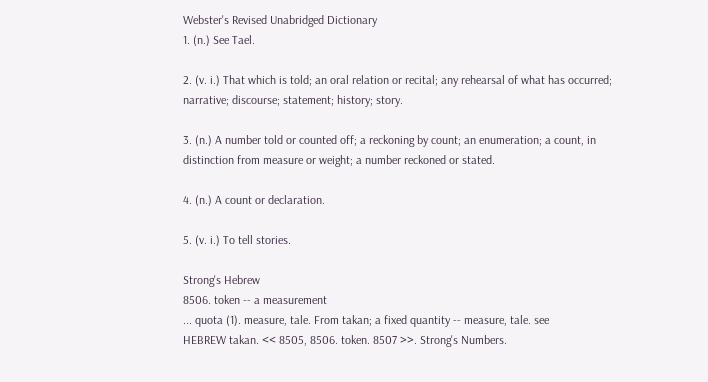Webster's Revised Unabridged Dictionary
1. (n.) See Tael.

2. (v. i.) That which is told; an oral relation or recital; any rehearsal of what has occurred; narrative; discourse; statement; history; story.

3. (n.) A number told or counted off; a reckoning by count; an enumeration; a count, in distinction from measure or weight; a number reckoned or stated.

4. (n.) A count or declaration.

5. (v. i.) To tell stories.

Strong's Hebrew
8506. token -- a measurement
... quota (1). measure, tale. From takan; a fixed quantity -- measure, tale. see
HEBREW takan. << 8505, 8506. token. 8507 >>. Strong's Numbers.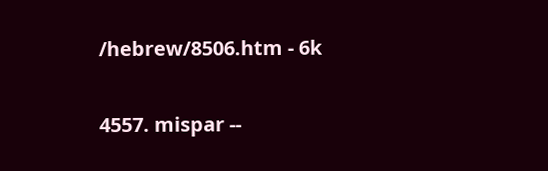/hebrew/8506.htm - 6k

4557. mispar --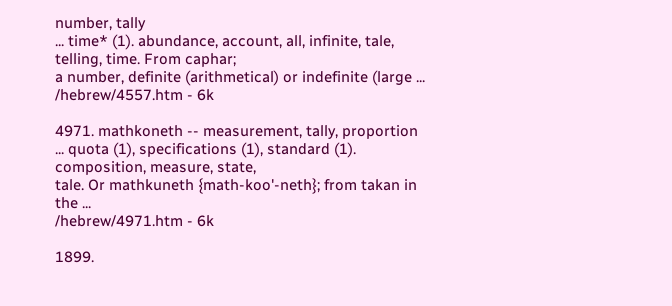number, tally
... time* (1). abundance, account, all, infinite, tale, telling, time. From caphar;
a number, definite (arithmetical) or indefinite (large ...
/hebrew/4557.htm - 6k

4971. mathkoneth -- measurement, tally, proportion
... quota (1), specifications (1), standard (1). composition, measure, state,
tale. Or mathkuneth {math-koo'-neth}; from takan in the ...
/hebrew/4971.htm - 6k

1899.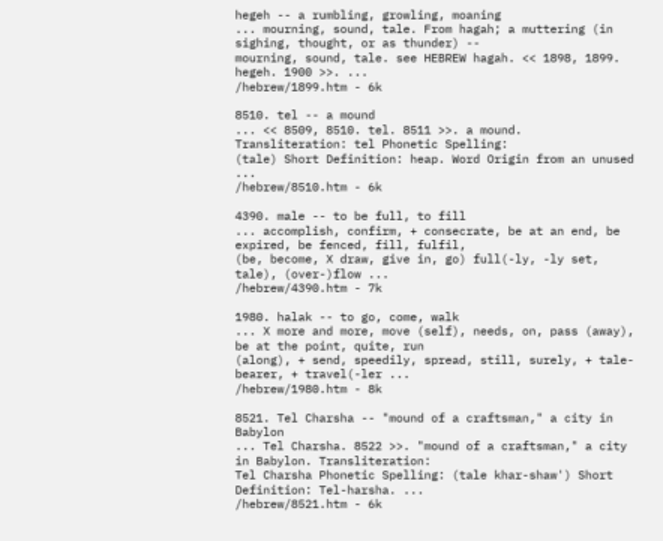hegeh -- a rumbling, growling, moaning
... mourning, sound, tale. From hagah; a muttering (in sighing, thought, or as thunder) --
mourning, sound, tale. see HEBREW hagah. << 1898, 1899. hegeh. 1900 >>. ...
/hebrew/1899.htm - 6k

8510. tel -- a mound
... << 8509, 8510. tel. 8511 >>. a mound. Transliteration: tel Phonetic Spelling:
(tale) Short Definition: heap. Word Origin from an unused ...
/hebrew/8510.htm - 6k

4390. male -- to be full, to fill
... accomplish, confirm, + consecrate, be at an end, be expired, be fenced, fill, fulfil,
(be, become, X draw, give in, go) full(-ly, -ly set, tale), (over-)flow ...
/hebrew/4390.htm - 7k

1980. halak -- to go, come, walk
... X more and more, move (self), needs, on, pass (away), be at the point, quite, run
(along), + send, speedily, spread, still, surely, + tale-bearer, + travel(-ler ...
/hebrew/1980.htm - 8k

8521. Tel Charsha -- "mound of a craftsman," a city in Babylon
... Tel Charsha. 8522 >>. "mound of a craftsman," a city in Babylon. Transliteration:
Tel Charsha Phonetic Spelling: (tale khar-shaw') Short Definition: Tel-harsha. ...
/hebrew/8521.htm - 6k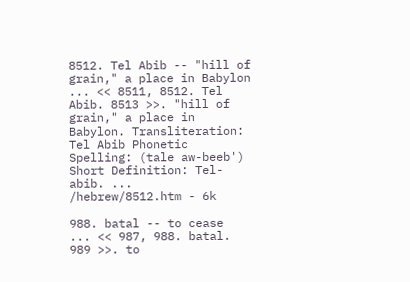8512. Tel Abib -- "hill of grain," a place in Babylon
... << 8511, 8512. Tel Abib. 8513 >>. "hill of grain," a place in Babylon. Transliteration:
Tel Abib Phonetic Spelling: (tale aw-beeb') Short Definition: Tel-abib. ...
/hebrew/8512.htm - 6k

988. batal -- to cease
... << 987, 988. batal. 989 >>. to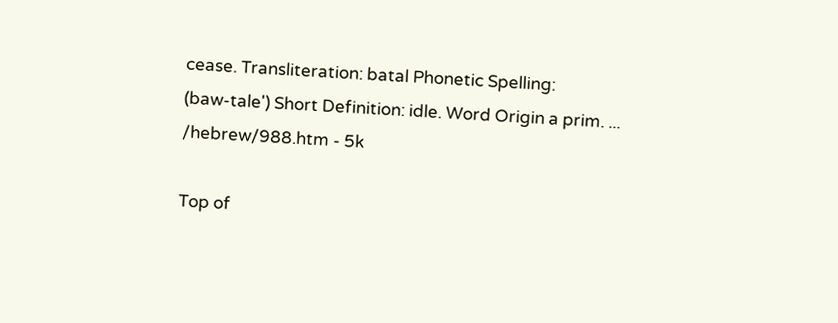cease. Transliteration: batal Phonetic Spelling:
(baw-tale') Short Definition: idle. Word Origin a prim. ...
/hebrew/988.htm - 5k

Top of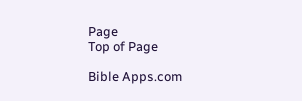Page
Top of Page

Bible Apps.com